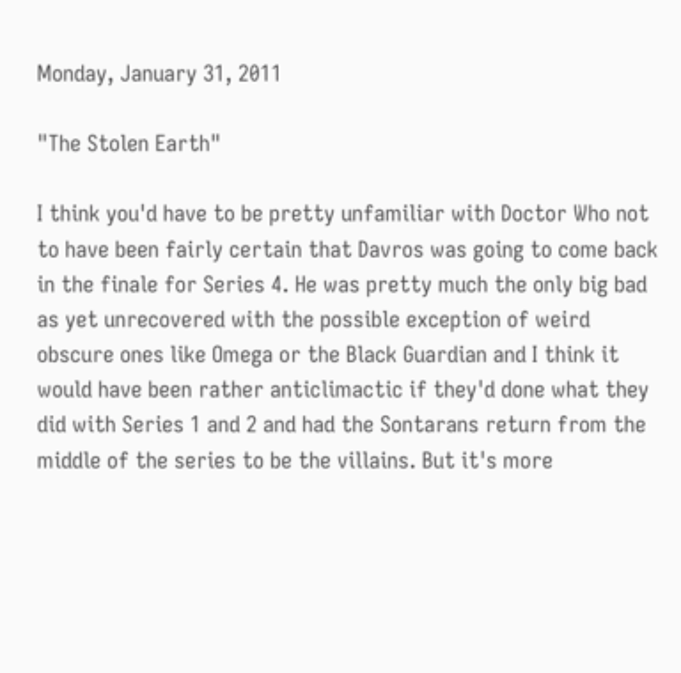Monday, January 31, 2011

"The Stolen Earth"

I think you'd have to be pretty unfamiliar with Doctor Who not to have been fairly certain that Davros was going to come back in the finale for Series 4. He was pretty much the only big bad as yet unrecovered with the possible exception of weird obscure ones like Omega or the Black Guardian and I think it would have been rather anticlimactic if they'd done what they did with Series 1 and 2 and had the Sontarans return from the middle of the series to be the villains. But it's more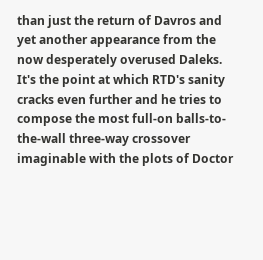than just the return of Davros and yet another appearance from the now desperately overused Daleks. It's the point at which RTD's sanity cracks even further and he tries to compose the most full-on balls-to-the-wall three-way crossover imaginable with the plots of Doctor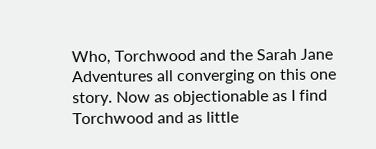Who, Torchwood and the Sarah Jane Adventures all converging on this one story. Now as objectionable as I find Torchwood and as little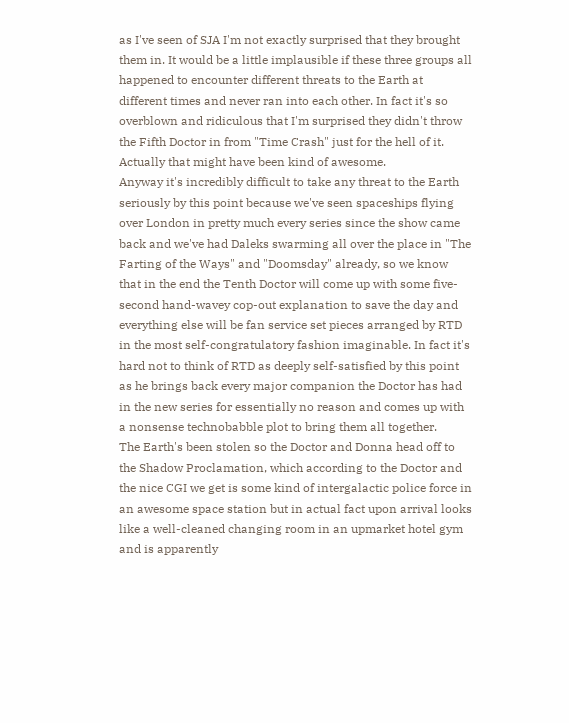as I've seen of SJA I'm not exactly surprised that they brought them in. It would be a little implausible if these three groups all happened to encounter different threats to the Earth at different times and never ran into each other. In fact it's so overblown and ridiculous that I'm surprised they didn't throw the Fifth Doctor in from "Time Crash" just for the hell of it.
Actually that might have been kind of awesome.
Anyway it's incredibly difficult to take any threat to the Earth seriously by this point because we've seen spaceships flying over London in pretty much every series since the show came back and we've had Daleks swarming all over the place in "The Farting of the Ways" and "Doomsday" already, so we know that in the end the Tenth Doctor will come up with some five-second hand-wavey cop-out explanation to save the day and everything else will be fan service set pieces arranged by RTD in the most self-congratulatory fashion imaginable. In fact it's hard not to think of RTD as deeply self-satisfied by this point as he brings back every major companion the Doctor has had in the new series for essentially no reason and comes up with a nonsense technobabble plot to bring them all together.
The Earth's been stolen so the Doctor and Donna head off to the Shadow Proclamation, which according to the Doctor and the nice CGI we get is some kind of intergalactic police force in an awesome space station but in actual fact upon arrival looks like a well-cleaned changing room in an upmarket hotel gym and is apparently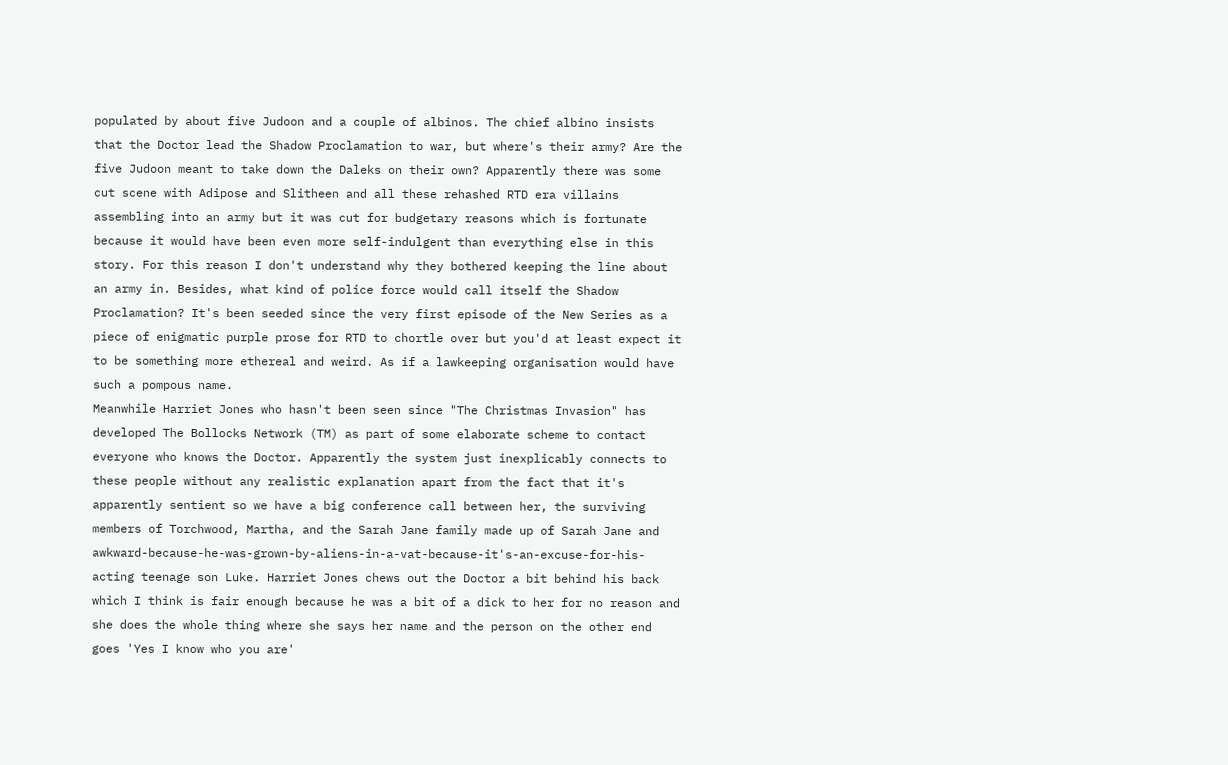populated by about five Judoon and a couple of albinos. The chief albino insists that the Doctor lead the Shadow Proclamation to war, but where's their army? Are the five Judoon meant to take down the Daleks on their own? Apparently there was some cut scene with Adipose and Slitheen and all these rehashed RTD era villains assembling into an army but it was cut for budgetary reasons which is fortunate because it would have been even more self-indulgent than everything else in this story. For this reason I don't understand why they bothered keeping the line about an army in. Besides, what kind of police force would call itself the Shadow Proclamation? It's been seeded since the very first episode of the New Series as a piece of enigmatic purple prose for RTD to chortle over but you'd at least expect it to be something more ethereal and weird. As if a lawkeeping organisation would have such a pompous name.
Meanwhile Harriet Jones who hasn't been seen since "The Christmas Invasion" has developed The Bollocks Network (TM) as part of some elaborate scheme to contact everyone who knows the Doctor. Apparently the system just inexplicably connects to these people without any realistic explanation apart from the fact that it's apparently sentient so we have a big conference call between her, the surviving members of Torchwood, Martha, and the Sarah Jane family made up of Sarah Jane and awkward-because-he-was-grown-by-aliens-in-a-vat-because-it's-an-excuse-for-his-acting teenage son Luke. Harriet Jones chews out the Doctor a bit behind his back which I think is fair enough because he was a bit of a dick to her for no reason and she does the whole thing where she says her name and the person on the other end goes 'Yes I know who you are'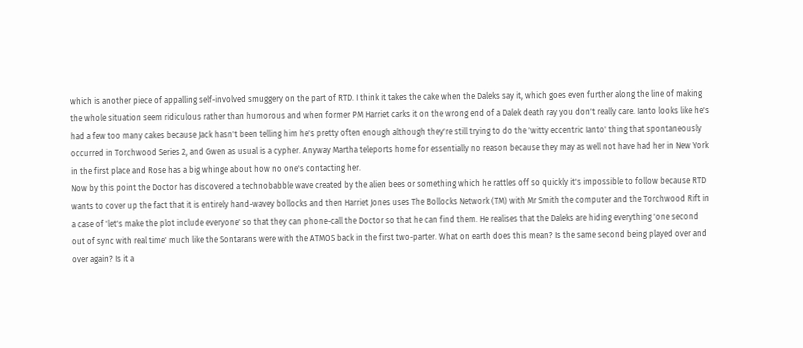which is another piece of appalling self-involved smuggery on the part of RTD. I think it takes the cake when the Daleks say it, which goes even further along the line of making the whole situation seem ridiculous rather than humorous and when former PM Harriet carks it on the wrong end of a Dalek death ray you don't really care. Ianto looks like he's had a few too many cakes because Jack hasn't been telling him he's pretty often enough although they're still trying to do the 'witty eccentric Ianto' thing that spontaneously occurred in Torchwood Series 2, and Gwen as usual is a cypher. Anyway Martha teleports home for essentially no reason because they may as well not have had her in New York in the first place and Rose has a big whinge about how no one's contacting her.
Now by this point the Doctor has discovered a technobabble wave created by the alien bees or something which he rattles off so quickly it's impossible to follow because RTD wants to cover up the fact that it is entirely hand-wavey bollocks and then Harriet Jones uses The Bollocks Network (TM) with Mr Smith the computer and the Torchwood Rift in a case of 'let's make the plot include everyone' so that they can phone-call the Doctor so that he can find them. He realises that the Daleks are hiding everything 'one second out of sync with real time' much like the Sontarans were with the ATMOS back in the first two-parter. What on earth does this mean? Is the same second being played over and over again? Is it a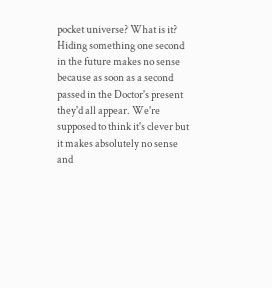pocket universe? What is it? Hiding something one second in the future makes no sense because as soon as a second passed in the Doctor's present they'd all appear. We're supposed to think it's clever but it makes absolutely no sense and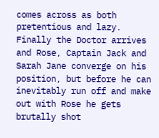comes across as both pretentious and lazy.
Finally the Doctor arrives and Rose, Captain Jack and Sarah Jane converge on his position, but before he can inevitably run off and make out with Rose he gets brutally shot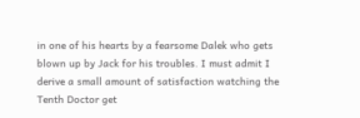in one of his hearts by a fearsome Dalek who gets blown up by Jack for his troubles. I must admit I derive a small amount of satisfaction watching the Tenth Doctor get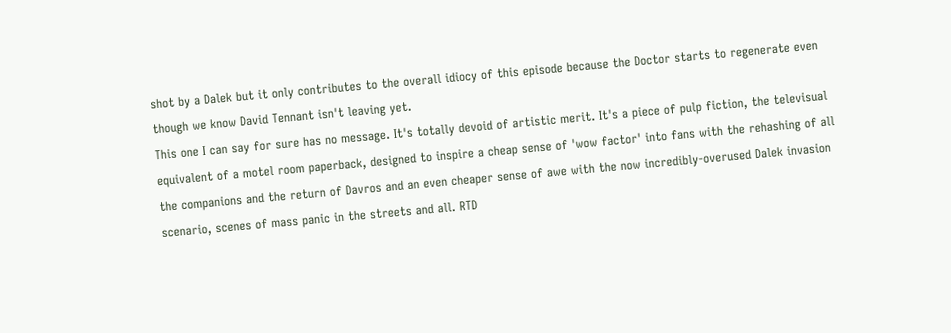shot by a Dalek but it only contributes to the overall idiocy of this episode because the Doctor starts to regenerate even though we know David Tennant isn't leaving yet.
This one I can say for sure has no message. It's totally devoid of artistic merit. It's a piece of pulp fiction, the televisual equivalent of a motel room paperback, designed to inspire a cheap sense of 'wow factor' into fans with the rehashing of all the companions and the return of Davros and an even cheaper sense of awe with the now incredibly-overused Dalek invasion scenario, scenes of mass panic in the streets and all. RTD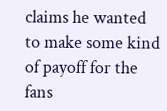claims he wanted to make some kind of payoff for the fans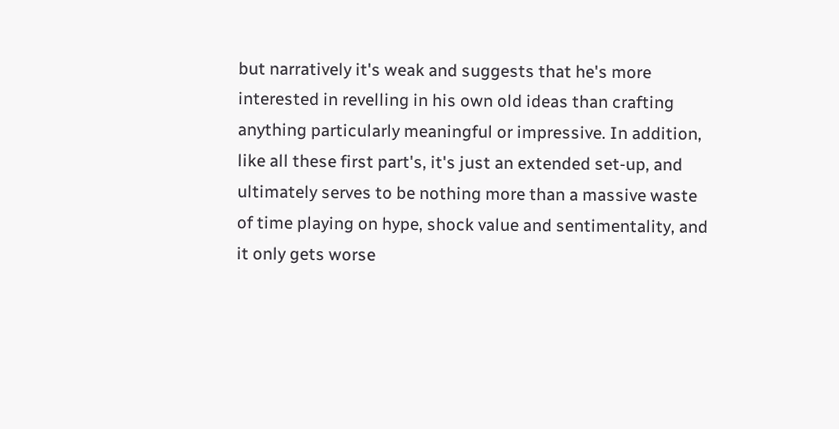but narratively it's weak and suggests that he's more interested in revelling in his own old ideas than crafting anything particularly meaningful or impressive. In addition, like all these first part's, it's just an extended set-up, and ultimately serves to be nothing more than a massive waste of time playing on hype, shock value and sentimentality, and it only gets worse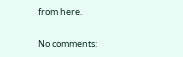from here.

No comments: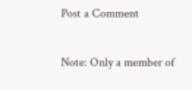Post a Comment

Note: Only a member of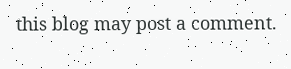this blog may post a comment.